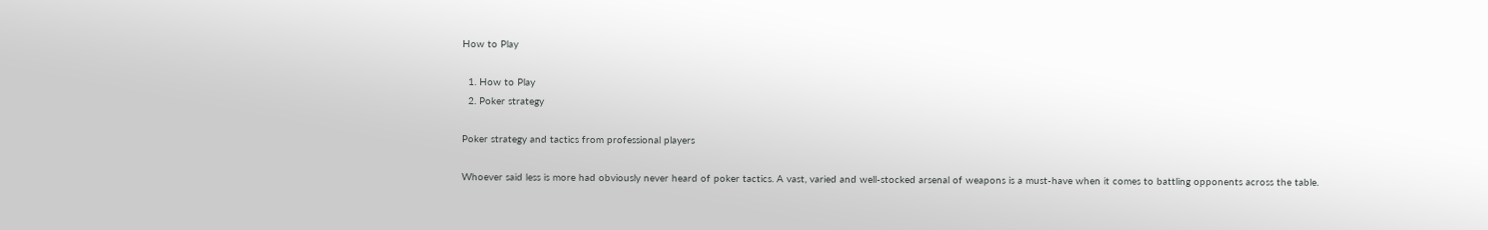How to Play

  1. How to Play
  2. Poker strategy

Poker strategy and tactics from professional players

Whoever said less is more had obviously never heard of poker tactics. A vast, varied and well-stocked arsenal of weapons is a must-have when it comes to battling opponents across the table.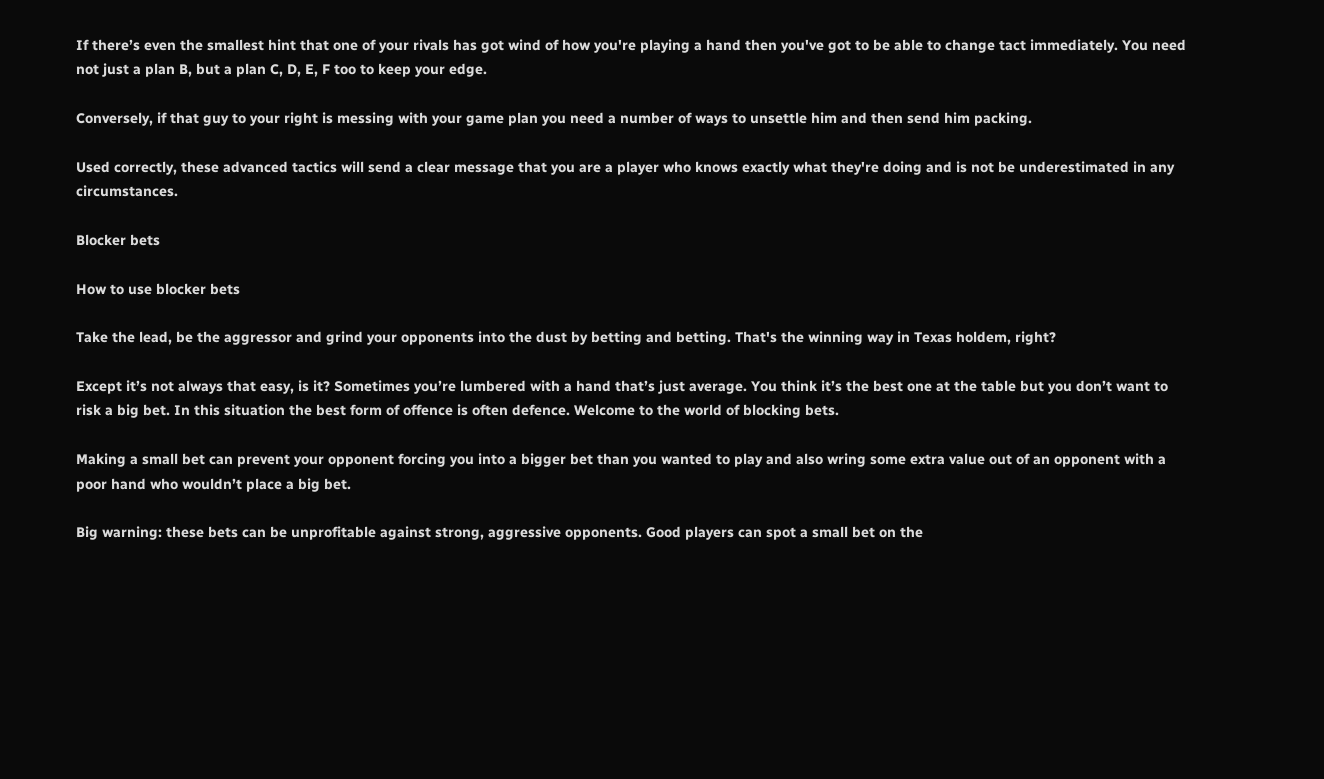If there’s even the smallest hint that one of your rivals has got wind of how you're playing a hand then you've got to be able to change tact immediately. You need not just a plan B, but a plan C, D, E, F too to keep your edge.

Conversely, if that guy to your right is messing with your game plan you need a number of ways to unsettle him and then send him packing.

Used correctly, these advanced tactics will send a clear message that you are a player who knows exactly what they're doing and is not be underestimated in any circumstances.

Blocker bets

How to use blocker bets

Take the lead, be the aggressor and grind your opponents into the dust by betting and betting. That's the winning way in Texas holdem, right?

Except it’s not always that easy, is it? Sometimes you’re lumbered with a hand that’s just average. You think it’s the best one at the table but you don’t want to risk a big bet. In this situation the best form of offence is often defence. Welcome to the world of blocking bets.

Making a small bet can prevent your opponent forcing you into a bigger bet than you wanted to play and also wring some extra value out of an opponent with a poor hand who wouldn’t place a big bet.

Big warning: these bets can be unprofitable against strong, aggressive opponents. Good players can spot a small bet on the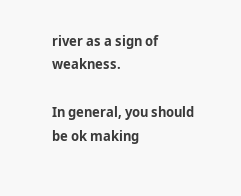river as a sign of weakness.

In general, you should be ok making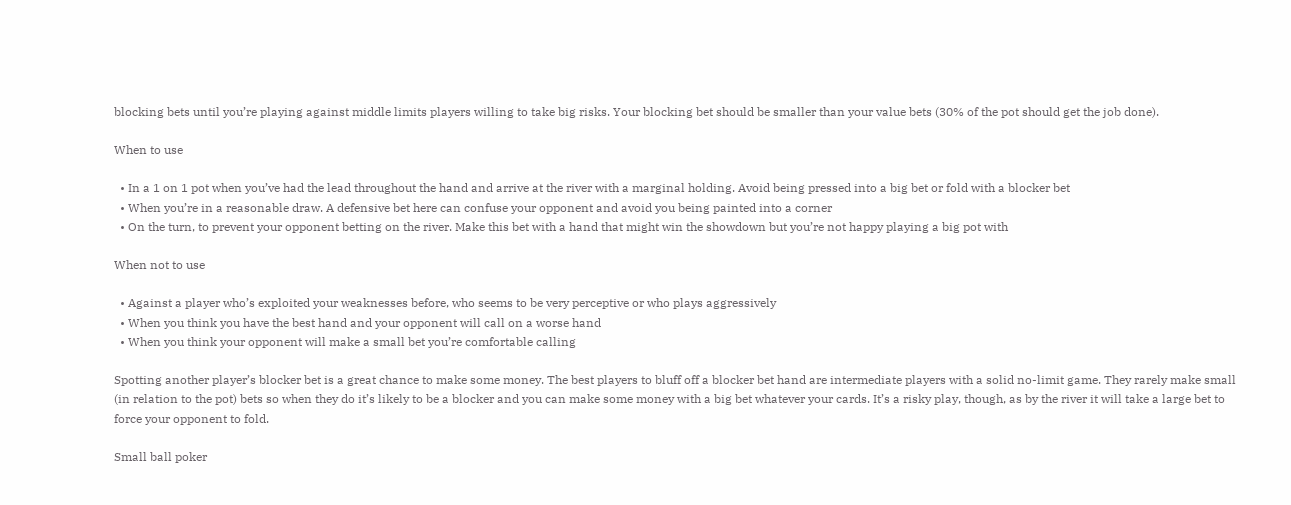blocking bets until you’re playing against middle limits players willing to take big risks. Your blocking bet should be smaller than your value bets (30% of the pot should get the job done).

When to use

  • In a 1 on 1 pot when you’ve had the lead throughout the hand and arrive at the river with a marginal holding. Avoid being pressed into a big bet or fold with a blocker bet
  • When you’re in a reasonable draw. A defensive bet here can confuse your opponent and avoid you being painted into a corner
  • On the turn, to prevent your opponent betting on the river. Make this bet with a hand that might win the showdown but you’re not happy playing a big pot with

When not to use

  • Against a player who’s exploited your weaknesses before, who seems to be very perceptive or who plays aggressively
  • When you think you have the best hand and your opponent will call on a worse hand
  • When you think your opponent will make a small bet you’re comfortable calling

Spotting another player’s blocker bet is a great chance to make some money. The best players to bluff off a blocker bet hand are intermediate players with a solid no-limit game. They rarely make small (in relation to the pot) bets so when they do it’s likely to be a blocker and you can make some money with a big bet whatever your cards. It’s a risky play, though, as by the river it will take a large bet to force your opponent to fold.

Small ball poker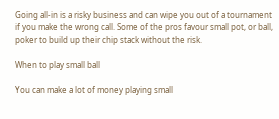Going all-in is a risky business and can wipe you out of a tournament if you make the wrong call. Some of the pros favour small pot, or ball, poker to build up their chip stack without the risk.

When to play small ball

You can make a lot of money playing small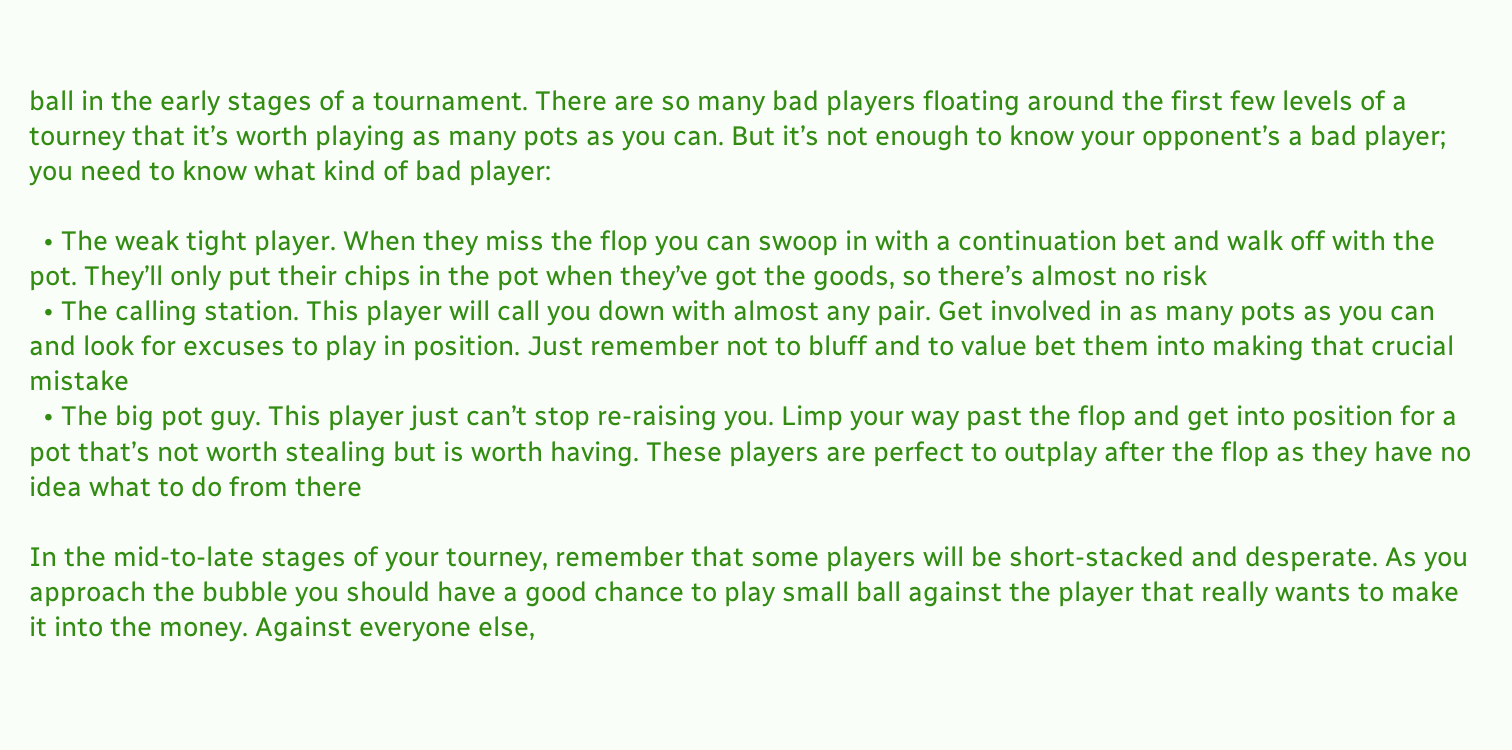ball in the early stages of a tournament. There are so many bad players floating around the first few levels of a tourney that it’s worth playing as many pots as you can. But it’s not enough to know your opponent’s a bad player; you need to know what kind of bad player:

  • The weak tight player. When they miss the flop you can swoop in with a continuation bet and walk off with the pot. They’ll only put their chips in the pot when they’ve got the goods, so there’s almost no risk
  • The calling station. This player will call you down with almost any pair. Get involved in as many pots as you can and look for excuses to play in position. Just remember not to bluff and to value bet them into making that crucial mistake
  • The big pot guy. This player just can’t stop re-raising you. Limp your way past the flop and get into position for a pot that’s not worth stealing but is worth having. These players are perfect to outplay after the flop as they have no idea what to do from there

In the mid-to-late stages of your tourney, remember that some players will be short-stacked and desperate. As you approach the bubble you should have a good chance to play small ball against the player that really wants to make it into the money. Against everyone else,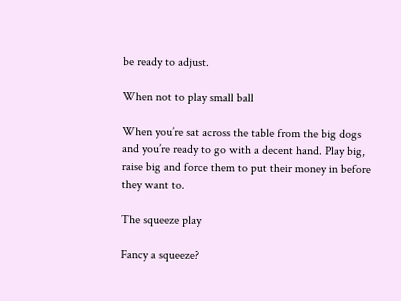be ready to adjust.

When not to play small ball

When you’re sat across the table from the big dogs and you’re ready to go with a decent hand. Play big, raise big and force them to put their money in before they want to.

The squeeze play

Fancy a squeeze?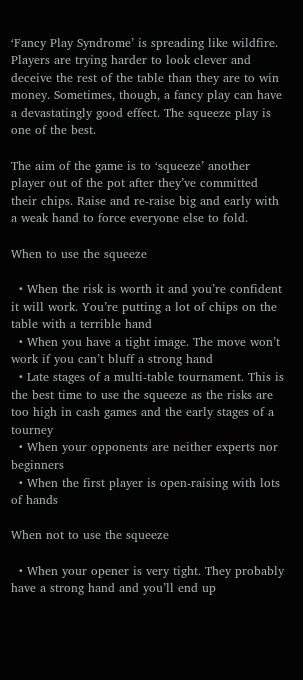‘Fancy Play Syndrome’ is spreading like wildfire. Players are trying harder to look clever and deceive the rest of the table than they are to win money. Sometimes, though, a fancy play can have a devastatingly good effect. The squeeze play is one of the best.

The aim of the game is to ‘squeeze’ another player out of the pot after they’ve committed their chips. Raise and re-raise big and early with a weak hand to force everyone else to fold.

When to use the squeeze

  • When the risk is worth it and you’re confident it will work. You’re putting a lot of chips on the table with a terrible hand
  • When you have a tight image. The move won’t work if you can’t bluff a strong hand
  • Late stages of a multi-table tournament. This is the best time to use the squeeze as the risks are too high in cash games and the early stages of a tourney
  • When your opponents are neither experts nor beginners
  • When the first player is open-raising with lots of hands

When not to use the squeeze

  • When your opener is very tight. They probably have a strong hand and you’ll end up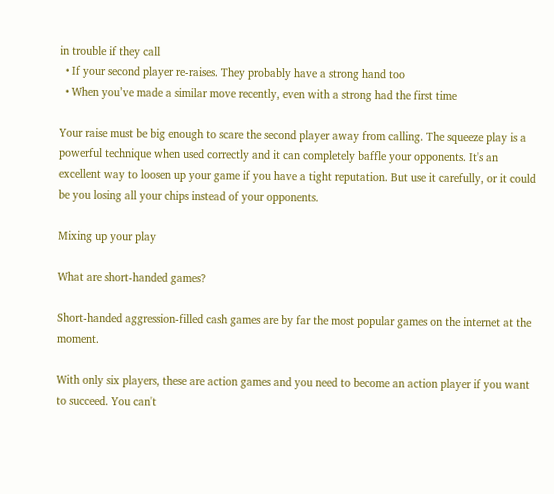in trouble if they call
  • If your second player re-raises. They probably have a strong hand too
  • When you’ve made a similar move recently, even with a strong had the first time

Your raise must be big enough to scare the second player away from calling. The squeeze play is a powerful technique when used correctly and it can completely baffle your opponents. It's an excellent way to loosen up your game if you have a tight reputation. But use it carefully, or it could be you losing all your chips instead of your opponents.

Mixing up your play

What are short-handed games?

Short-handed aggression-filled cash games are by far the most popular games on the internet at the moment.

With only six players, these are action games and you need to become an action player if you want to succeed. You can't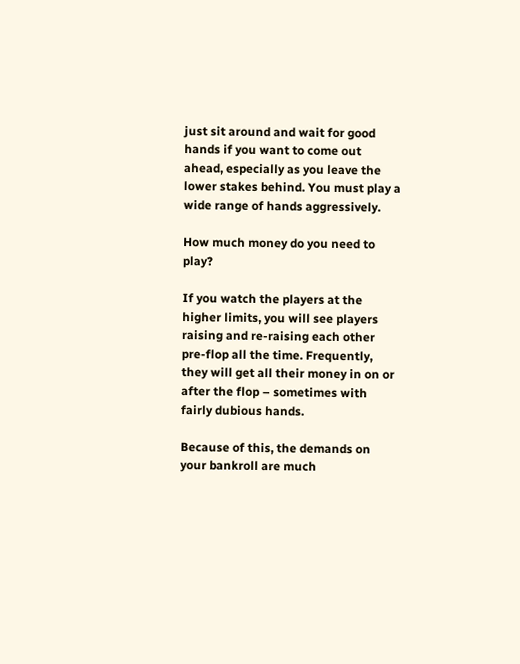just sit around and wait for good hands if you want to come out ahead, especially as you leave the lower stakes behind. You must play a wide range of hands aggressively.

How much money do you need to play?

If you watch the players at the higher limits, you will see players raising and re-raising each other pre-flop all the time. Frequently, they will get all their money in on or after the flop – sometimes with fairly dubious hands.

Because of this, the demands on your bankroll are much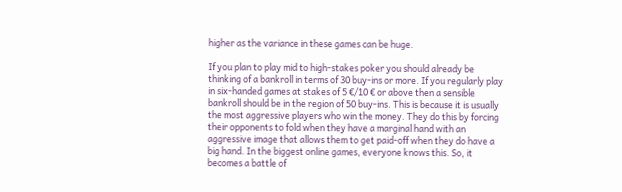higher as the variance in these games can be huge.

If you plan to play mid to high-stakes poker you should already be thinking of a bankroll in terms of 30 buy-ins or more. If you regularly play in six-handed games at stakes of 5 €/10 € or above then a sensible bankroll should be in the region of 50 buy-ins. This is because it is usually the most aggressive players who win the money. They do this by forcing their opponents to fold when they have a marginal hand with an aggressive image that allows them to get paid-off when they do have a big hand. In the biggest online games, everyone knows this. So, it becomes a battle of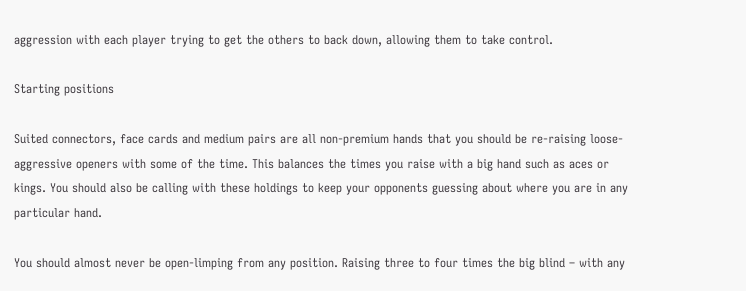aggression with each player trying to get the others to back down, allowing them to take control.

Starting positions

Suited connectors, face cards and medium pairs are all non-premium hands that you should be re-raising loose-aggressive openers with some of the time. This balances the times you raise with a big hand such as aces or kings. You should also be calling with these holdings to keep your opponents guessing about where you are in any particular hand.

You should almost never be open-limping from any position. Raising three to four times the big blind – with any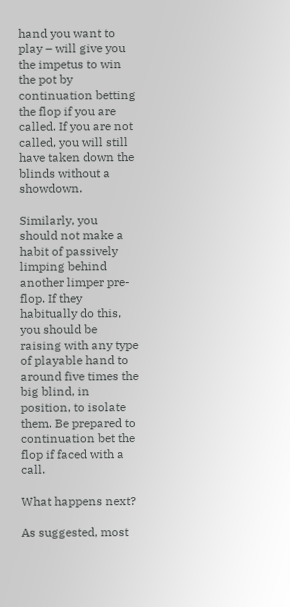hand you want to play – will give you the impetus to win the pot by continuation betting the flop if you are called. If you are not called, you will still have taken down the blinds without a showdown.

Similarly, you should not make a habit of passively limping behind another limper pre-flop. If they habitually do this, you should be raising with any type of playable hand to around five times the big blind, in position, to isolate them. Be prepared to continuation bet the flop if faced with a call.

What happens next?

As suggested, most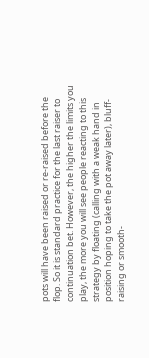pots will have been raised or re-raised before the flop. So it is standard practice for the last raiser to continuation bet. However, the higher the limits you play, the more you will see people reacting to this strategy by floating (calling with a weak hand in position hoping to take the pot away later), bluff-raising or smooth-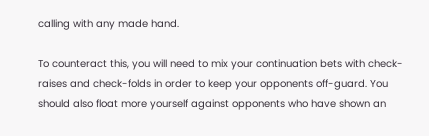calling with any made hand.

To counteract this, you will need to mix your continuation bets with check-raises and check-folds in order to keep your opponents off-guard. You should also float more yourself against opponents who have shown an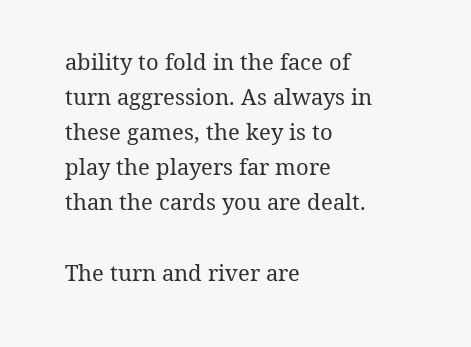ability to fold in the face of turn aggression. As always in these games, the key is to play the players far more than the cards you are dealt.

The turn and river are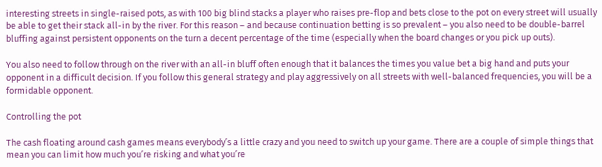interesting streets in single-raised pots, as with 100 big blind stacks a player who raises pre-flop and bets close to the pot on every street will usually be able to get their stack all-in by the river. For this reason – and because continuation betting is so prevalent – you also need to be double-barrel bluffing against persistent opponents on the turn a decent percentage of the time (especially when the board changes or you pick up outs).

You also need to follow through on the river with an all-in bluff often enough that it balances the times you value bet a big hand and puts your opponent in a difficult decision. If you follow this general strategy and play aggressively on all streets with well-balanced frequencies, you will be a formidable opponent.

Controlling the pot

The cash floating around cash games means everybody’s a little crazy and you need to switch up your game. There are a couple of simple things that mean you can limit how much you’re risking and what you’re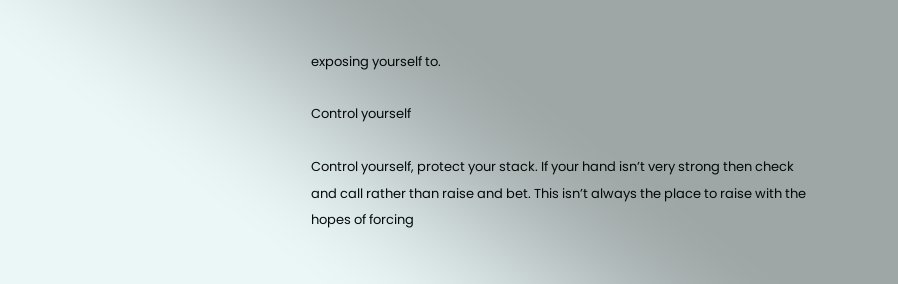exposing yourself to.

Control yourself

Control yourself, protect your stack. If your hand isn’t very strong then check and call rather than raise and bet. This isn’t always the place to raise with the hopes of forcing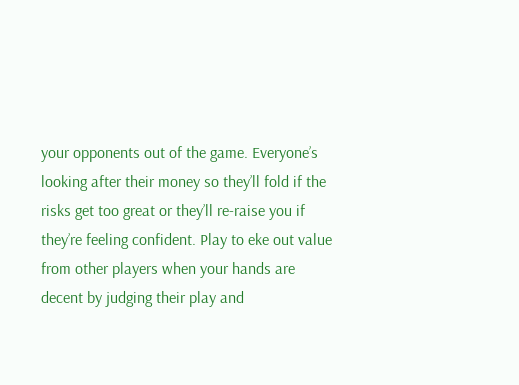your opponents out of the game. Everyone’s looking after their money so they’ll fold if the risks get too great or they’ll re-raise you if they’re feeling confident. Play to eke out value from other players when your hands are decent by judging their play and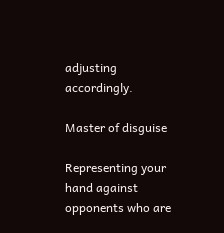adjusting accordingly.

Master of disguise

Representing your hand against opponents who are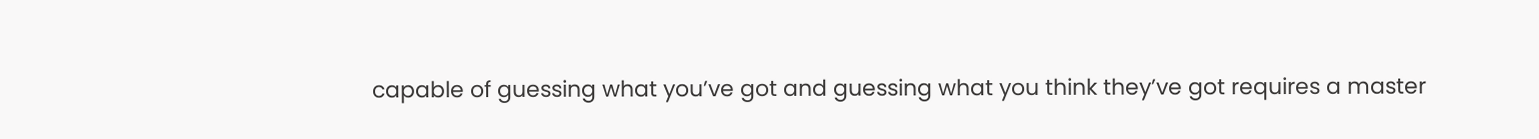capable of guessing what you’ve got and guessing what you think they’ve got requires a master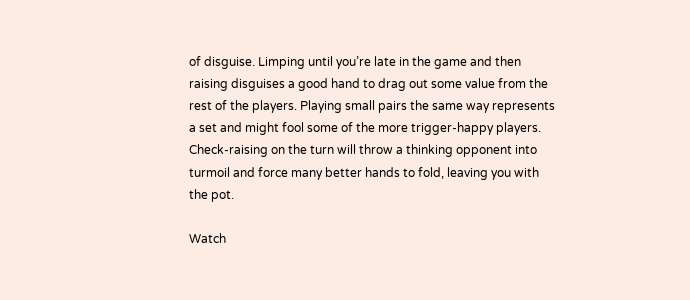of disguise. Limping until you’re late in the game and then raising disguises a good hand to drag out some value from the rest of the players. Playing small pairs the same way represents a set and might fool some of the more trigger-happy players. Check-raising on the turn will throw a thinking opponent into turmoil and force many better hands to fold, leaving you with the pot.

Watch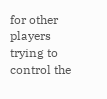for other players trying to control the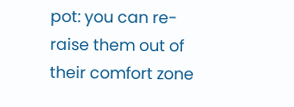pot: you can re-raise them out of their comfort zone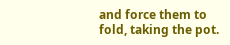and force them to fold, taking the pot.